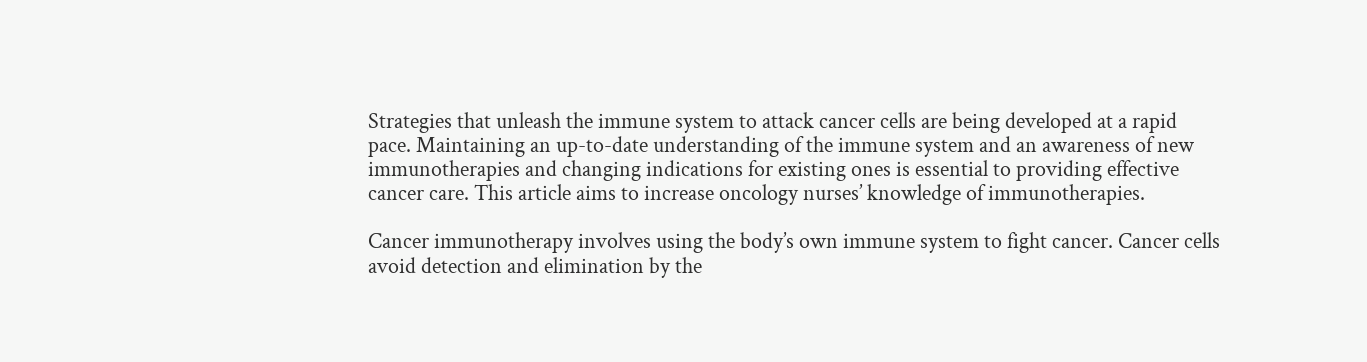Strategies that unleash the immune system to attack cancer cells are being developed at a rapid pace. Maintaining an up-to-date understanding of the immune system and an awareness of new immunotherapies and changing indications for existing ones is essential to providing effective cancer care. This article aims to increase oncology nurses’ knowledge of immunotherapies.

Cancer immunotherapy involves using the body’s own immune system to fight cancer. Cancer cells avoid detection and elimination by the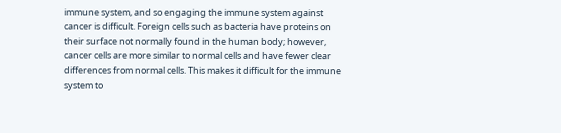immune system, and so engaging the immune system against cancer is difficult. Foreign cells such as bacteria have proteins on their surface not normally found in the human body; however, cancer cells are more similar to normal cells and have fewer clear differences from normal cells. This makes it difficult for the immune system to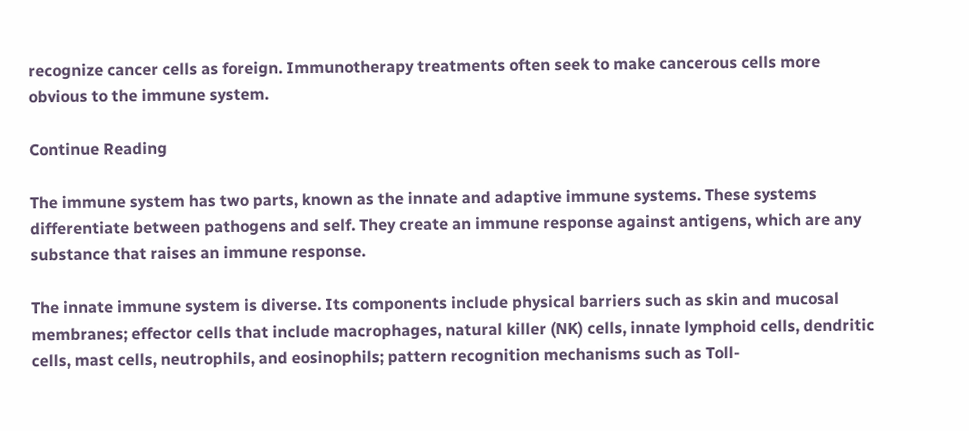recognize cancer cells as foreign. Immunotherapy treatments often seek to make cancerous cells more obvious to the immune system.

Continue Reading

The immune system has two parts, known as the innate and adaptive immune systems. These systems differentiate between pathogens and self. They create an immune response against antigens, which are any substance that raises an immune response.

The innate immune system is diverse. Its components include physical barriers such as skin and mucosal membranes; effector cells that include macrophages, natural killer (NK) cells, innate lymphoid cells, dendritic cells, mast cells, neutrophils, and eosinophils; pattern recognition mechanisms such as Toll-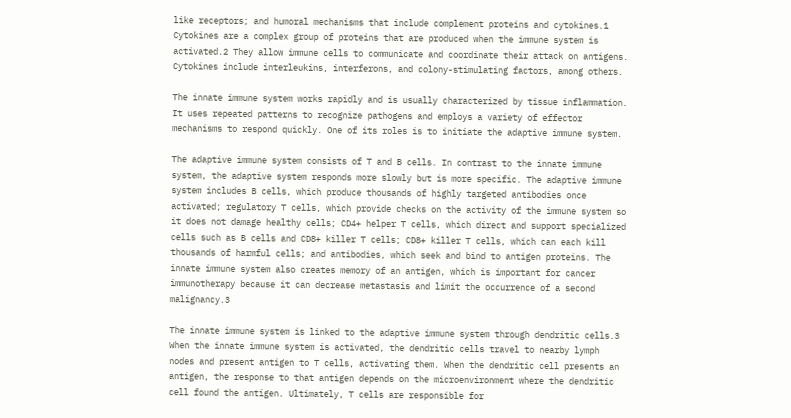like receptors; and humoral mechanisms that include complement proteins and cytokines.1 Cytokines are a complex group of proteins that are produced when the immune system is activated.2 They allow immune cells to communicate and coordinate their attack on antigens. Cytokines include interleukins, interferons, and colony-stimulating factors, among others.

The innate immune system works rapidly and is usually characterized by tissue inflammation. It uses repeated patterns to recognize pathogens and employs a variety of effector mechanisms to respond quickly. One of its roles is to initiate the adaptive immune system.

The adaptive immune system consists of T and B cells. In contrast to the innate immune system, the adaptive system responds more slowly but is more specific. The adaptive immune system includes B cells, which produce thousands of highly targeted antibodies once activated; regulatory T cells, which provide checks on the activity of the immune system so it does not damage healthy cells; CD4+ helper T cells, which direct and support specialized cells such as B cells and CD8+ killer T cells; CD8+ killer T cells, which can each kill thousands of harmful cells; and antibodies, which seek and bind to antigen proteins. The innate immune system also creates memory of an antigen, which is important for cancer immunotherapy because it can decrease metastasis and limit the occurrence of a second malignancy.3

The innate immune system is linked to the adaptive immune system through dendritic cells.3 When the innate immune system is activated, the dendritic cells travel to nearby lymph nodes and present antigen to T cells, activating them. When the dendritic cell presents an antigen, the response to that antigen depends on the microenvironment where the dendritic cell found the antigen. Ultimately, T cells are responsible for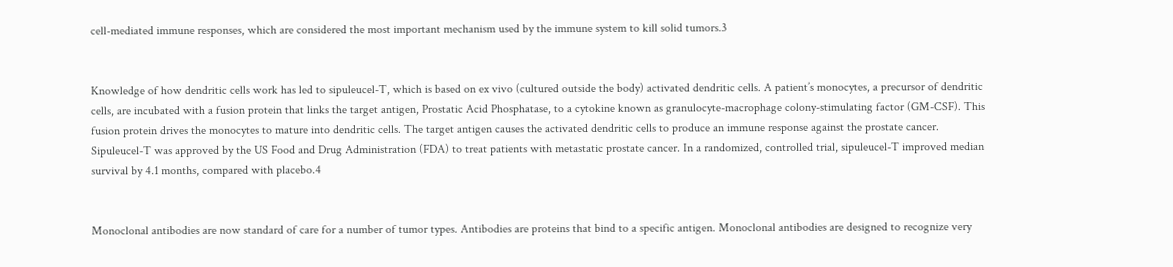cell-mediated immune responses, which are considered the most important mechanism used by the immune system to kill solid tumors.3


Knowledge of how dendritic cells work has led to sipuleucel-T, which is based on ex vivo (cultured outside the body) activated dendritic cells. A patient’s monocytes, a precursor of dendritic cells, are incubated with a fusion protein that links the target antigen, Prostatic Acid Phosphatase, to a cytokine known as granulocyte-macrophage colony-stimulating factor (GM-CSF). This fusion protein drives the monocytes to mature into dendritic cells. The target antigen causes the activated dendritic cells to produce an immune response against the prostate cancer. Sipuleucel-T was approved by the US Food and Drug Administration (FDA) to treat patients with metastatic prostate cancer. In a randomized, controlled trial, sipuleucel-T improved median survival by 4.1 months, compared with placebo.4


Monoclonal antibodies are now standard of care for a number of tumor types. Antibodies are proteins that bind to a specific antigen. Monoclonal antibodies are designed to recognize very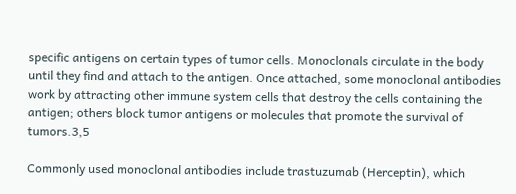specific antigens on certain types of tumor cells. Monoclonals circulate in the body until they find and attach to the antigen. Once attached, some monoclonal antibodies work by attracting other immune system cells that destroy the cells containing the antigen; others block tumor antigens or molecules that promote the survival of tumors.3,5

Commonly used monoclonal antibodies include trastuzumab (Herceptin), which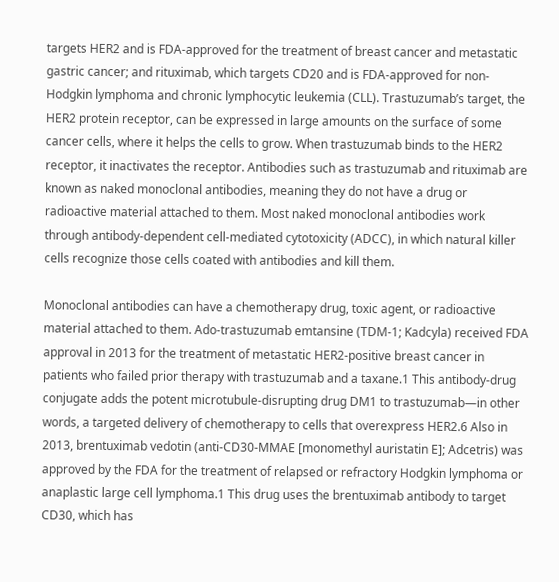targets HER2 and is FDA-approved for the treatment of breast cancer and metastatic gastric cancer; and rituximab, which targets CD20 and is FDA-approved for non-Hodgkin lymphoma and chronic lymphocytic leukemia (CLL). Trastuzumab’s target, the HER2 protein receptor, can be expressed in large amounts on the surface of some cancer cells, where it helps the cells to grow. When trastuzumab binds to the HER2 receptor, it inactivates the receptor. Antibodies such as trastuzumab and rituximab are known as naked monoclonal antibodies, meaning they do not have a drug or radioactive material attached to them. Most naked monoclonal antibodies work through antibody-dependent cell-mediated cytotoxicity (ADCC), in which natural killer cells recognize those cells coated with antibodies and kill them.

Monoclonal antibodies can have a chemotherapy drug, toxic agent, or radioactive material attached to them. Ado-trastuzumab emtansine (TDM-1; Kadcyla) received FDA approval in 2013 for the treatment of metastatic HER2-positive breast cancer in patients who failed prior therapy with trastuzumab and a taxane.1 This antibody-drug conjugate adds the potent microtubule-disrupting drug DM1 to trastuzumab—in other words, a targeted delivery of chemotherapy to cells that overexpress HER2.6 Also in 2013, brentuximab vedotin (anti-CD30-MMAE [monomethyl auristatin E]; Adcetris) was approved by the FDA for the treatment of relapsed or refractory Hodgkin lymphoma or anaplastic large cell lymphoma.1 This drug uses the brentuximab antibody to target CD30, which has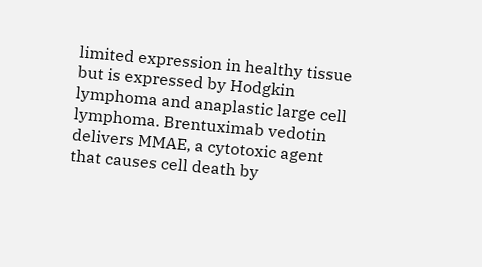limited expression in healthy tissue but is expressed by Hodgkin lymphoma and anaplastic large cell lymphoma. Brentuximab vedotin delivers MMAE, a cytotoxic agent that causes cell death by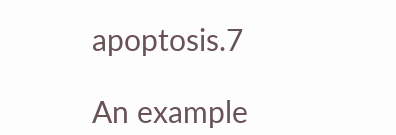apoptosis.7

An example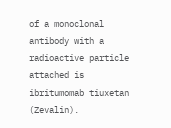of a monoclonal antibody with a radioactive particle attached is ibritumomab tiuxetan (Zevalin).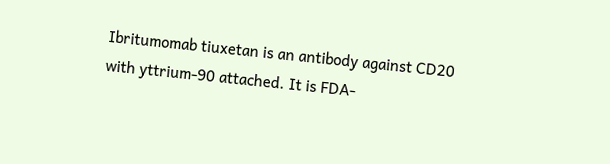Ibritumomab tiuxetan is an antibody against CD20 with yttrium-90 attached. It is FDA-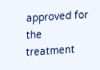approved for the treatment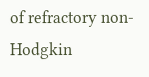of refractory non-Hodgkin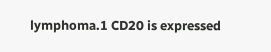lymphoma.1 CD20 is expressed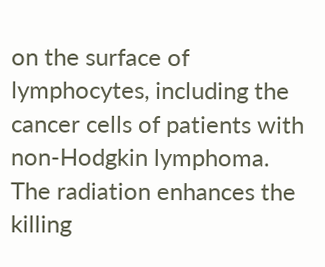on the surface of lymphocytes, including the cancer cells of patients with non-Hodgkin lymphoma. The radiation enhances the killing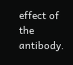effect of the antibody.